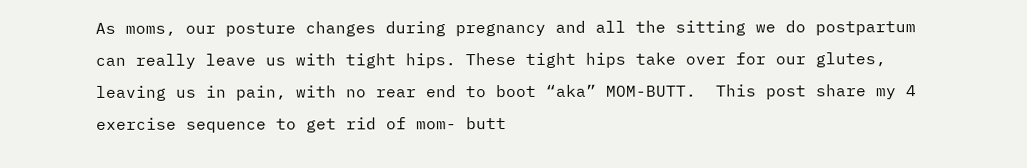As moms, our posture changes during pregnancy and all the sitting we do postpartum can really leave us with tight hips. These tight hips take over for our glutes, leaving us in pain, with no rear end to boot “aka” MOM-BUTT.  This post share my 4 exercise sequence to get rid of mom- butt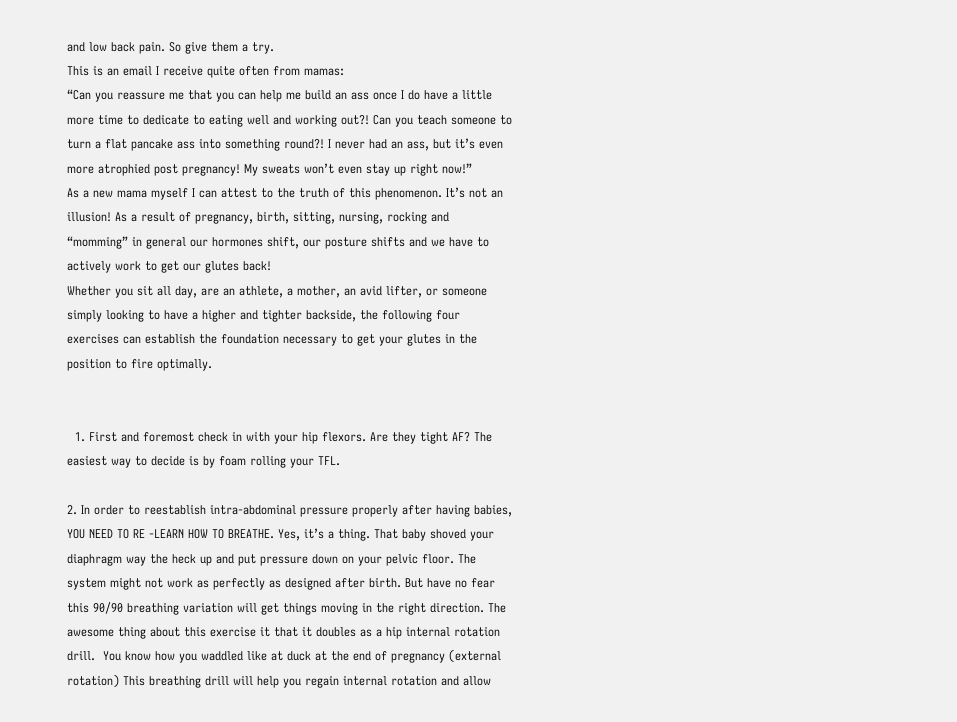and low back pain. So give them a try.
This is an email I receive quite often from mamas:
“Can you reassure me that you can help me build an ass once I do have a little more time to dedicate to eating well and working out?! Can you teach someone to turn a flat pancake ass into something round?! I never had an ass, but it’s even more atrophied post pregnancy! My sweats won’t even stay up right now!”
As a new mama myself I can attest to the truth of this phenomenon. It’s not an illusion! As a result of pregnancy, birth, sitting, nursing, rocking and “momming” in general our hormones shift, our posture shifts and we have to actively work to get our glutes back!
Whether you sit all day, are an athlete, a mother, an avid lifter, or someone simply looking to have a higher and tighter backside, the following four exercises can establish the foundation necessary to get your glutes in the position to fire optimally.


  1. First and foremost check in with your hip flexors. Are they tight AF? The easiest way to decide is by foam rolling your TFL.

2. In order to reestablish intra-abdominal pressure properly after having babies, YOU NEED TO RE -LEARN HOW TO BREATHE. Yes, it’s a thing. That baby shoved your diaphragm way the heck up and put pressure down on your pelvic floor. The system might not work as perfectly as designed after birth. But have no fear this 90/90 breathing variation will get things moving in the right direction. The awesome thing about this exercise it that it doubles as a hip internal rotation drill.  You know how you waddled like at duck at the end of pregnancy (external rotation) This breathing drill will help you regain internal rotation and allow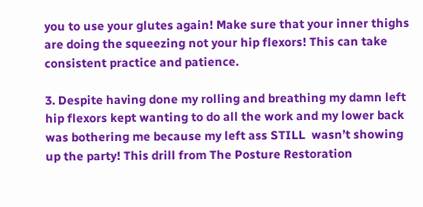you to use your glutes again! Make sure that your inner thighs are doing the squeezing not your hip flexors! This can take consistent practice and patience.

3. Despite having done my rolling and breathing my damn left hip flexors kept wanting to do all the work and my lower back was bothering me because my left ass STILL  wasn’t showing up the party! This drill from The Posture Restoration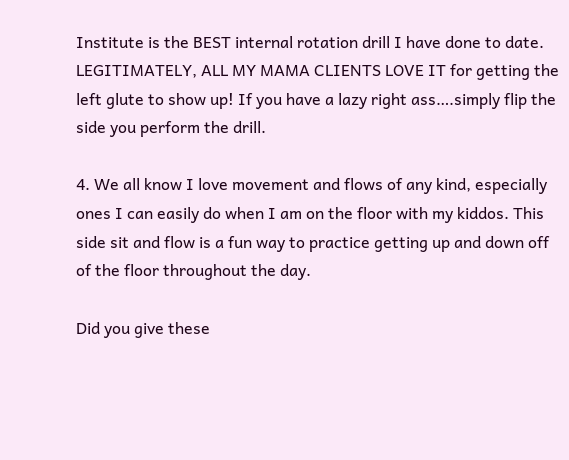Institute is the BEST internal rotation drill I have done to date. LEGITIMATELY, ALL MY MAMA CLIENTS LOVE IT for getting the left glute to show up! If you have a lazy right ass….simply flip the side you perform the drill.

4. We all know I love movement and flows of any kind, especially ones I can easily do when I am on the floor with my kiddos. This side sit and flow is a fun way to practice getting up and down off of the floor throughout the day.

Did you give these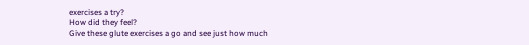exercises a try?
How did they feel?
Give these glute exercises a go and see just how much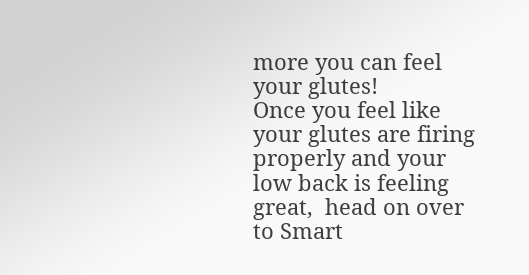more you can feel your glutes!
Once you feel like your glutes are firing properly and your low back is feeling great,  head on over to Smart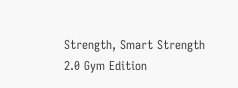Strength, Smart Strength 2.0 Gym Edition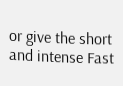or give the short and intense Fast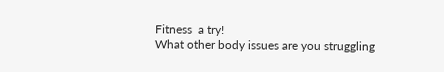Fitness  a try!
What other body issues are you struggling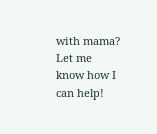with mama? Let me know how I can help!